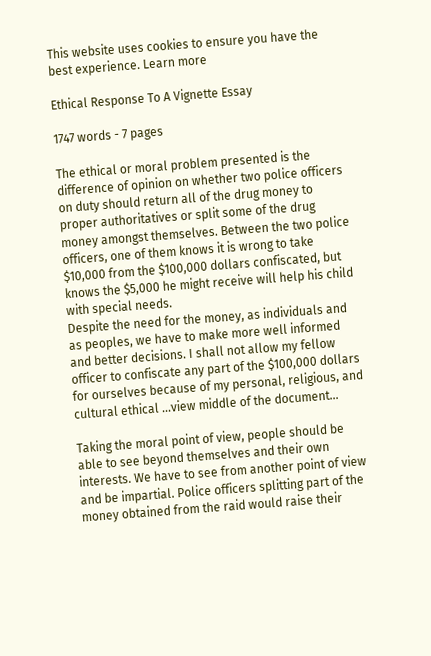This website uses cookies to ensure you have the best experience. Learn more

Ethical Response To A Vignette Essay

1747 words - 7 pages

The ethical or moral problem presented is the difference of opinion on whether two police officers on duty should return all of the drug money to proper authoritatives or split some of the drug money amongst themselves. Between the two police officers, one of them knows it is wrong to take $10,000 from the $100,000 dollars confiscated, but knows the $5,000 he might receive will help his child with special needs.
Despite the need for the money, as individuals and as peoples, we have to make more well informed and better decisions. I shall not allow my fellow officer to confiscate any part of the $100,000 dollars for ourselves because of my personal, religious, and cultural ethical ...view middle of the document...

Taking the moral point of view, people should be able to see beyond themselves and their own interests. We have to see from another point of view and be impartial. Police officers splitting part of the money obtained from the raid would raise their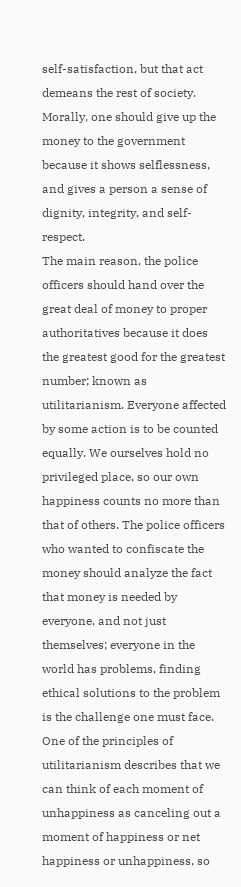self-satisfaction, but that act demeans the rest of society. Morally, one should give up the money to the government because it shows selflessness, and gives a person a sense of dignity, integrity, and self-respect.
The main reason, the police officers should hand over the great deal of money to proper authoritatives because it does the greatest good for the greatest number; known as utilitarianism. Everyone affected by some action is to be counted equally. We ourselves hold no privileged place, so our own happiness counts no more than that of others. The police officers who wanted to confiscate the money should analyze the fact that money is needed by everyone, and not just themselves; everyone in the world has problems, finding ethical solutions to the problem is the challenge one must face.
One of the principles of utilitarianism describes that we can think of each moment of unhappiness as canceling out a moment of happiness or net happiness or unhappiness, so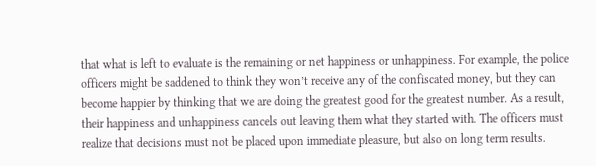that what is left to evaluate is the remaining or net happiness or unhappiness. For example, the police officers might be saddened to think they won’t receive any of the confiscated money, but they can become happier by thinking that we are doing the greatest good for the greatest number. As a result, their happiness and unhappiness cancels out leaving them what they started with. The officers must realize that decisions must not be placed upon immediate pleasure, but also on long term results.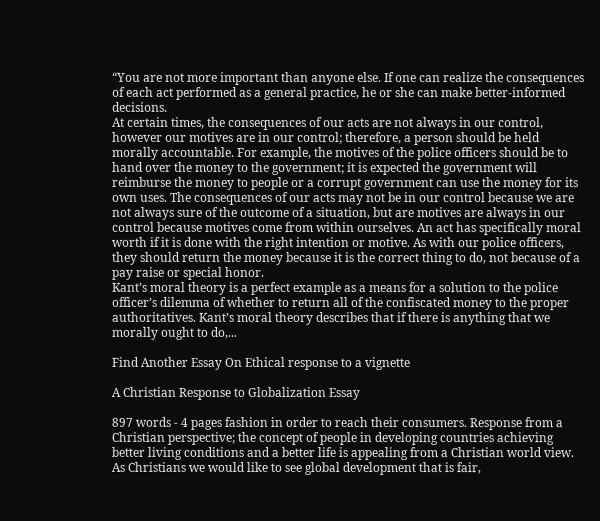“You are not more important than anyone else. If one can realize the consequences of each act performed as a general practice, he or she can make better-informed decisions.
At certain times, the consequences of our acts are not always in our control, however our motives are in our control; therefore, a person should be held morally accountable. For example, the motives of the police officers should be to hand over the money to the government; it is expected the government will reimburse the money to people or a corrupt government can use the money for its own uses. The consequences of our acts may not be in our control because we are not always sure of the outcome of a situation, but are motives are always in our control because motives come from within ourselves. An act has specifically moral worth if it is done with the right intention or motive. As with our police officers, they should return the money because it is the correct thing to do, not because of a pay raise or special honor.
Kant’s moral theory is a perfect example as a means for a solution to the police officer’s dilemma of whether to return all of the confiscated money to the proper authoritatives. Kant’s moral theory describes that if there is anything that we morally ought to do,...

Find Another Essay On Ethical response to a vignette

A Christian Response to Globalization Essay

897 words - 4 pages fashion in order to reach their consumers. Response from a Christian perspective; the concept of people in developing countries achieving better living conditions and a better life is appealing from a Christian world view. As Christians we would like to see global development that is fair,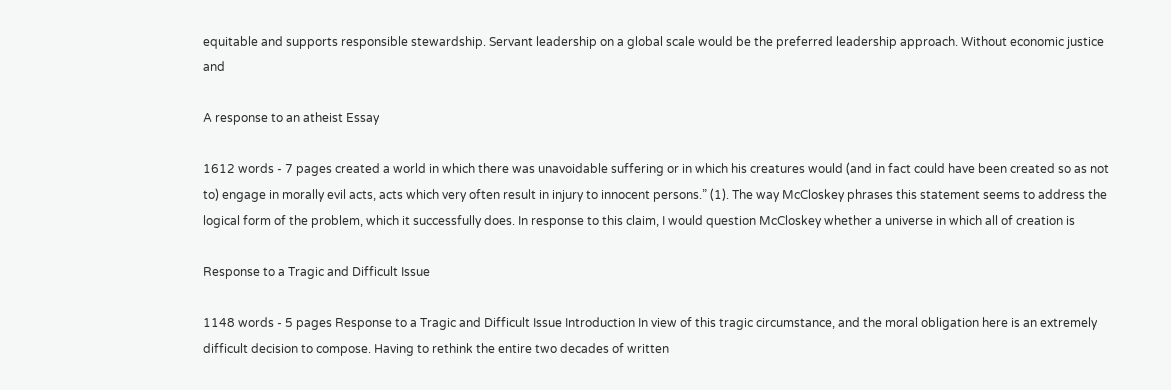equitable and supports responsible stewardship. Servant leadership on a global scale would be the preferred leadership approach. Without economic justice and

A response to an atheist Essay

1612 words - 7 pages created a world in which there was unavoidable suffering or in which his creatures would (and in fact could have been created so as not to) engage in morally evil acts, acts which very often result in injury to innocent persons.” (1). The way McCloskey phrases this statement seems to address the logical form of the problem, which it successfully does. In response to this claim, I would question McCloskey whether a universe in which all of creation is

Response to a Tragic and Difficult Issue

1148 words - 5 pages Response to a Tragic and Difficult Issue Introduction In view of this tragic circumstance, and the moral obligation here is an extremely difficult decision to compose. Having to rethink the entire two decades of written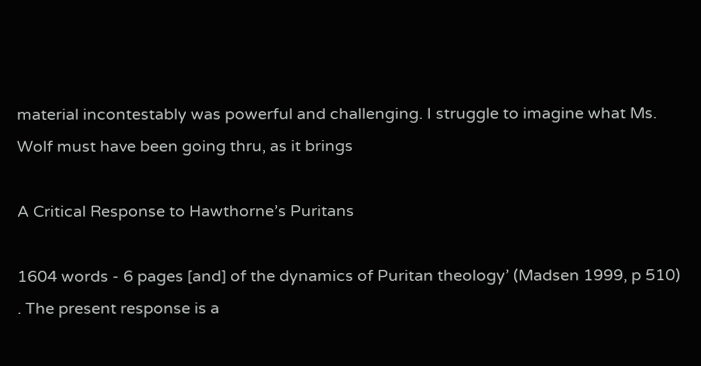material incontestably was powerful and challenging. I struggle to imagine what Ms. Wolf must have been going thru, as it brings

A Critical Response to Hawthorne’s Puritans

1604 words - 6 pages [and] of the dynamics of Puritan theology’ (Madsen 1999, p 510) . The present response is a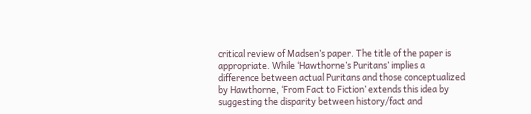critical review of Madsen’s paper. The title of the paper is appropriate. While ‘Hawthorne’s Puritans’ implies a difference between actual Puritans and those conceptualized by Hawthorne, ‘From Fact to Fiction’ extends this idea by suggesting the disparity between history/fact and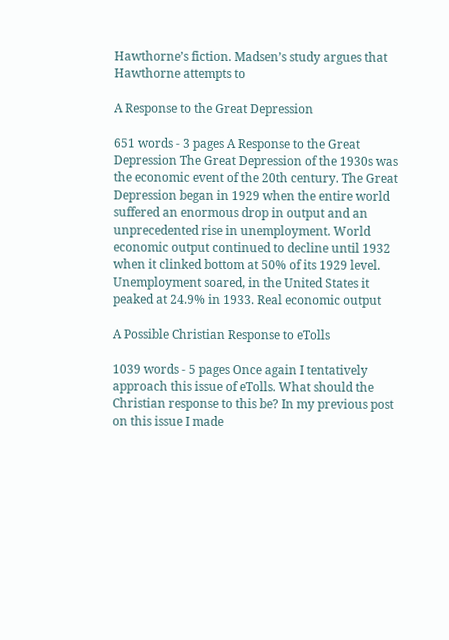Hawthorne’s fiction. Madsen’s study argues that Hawthorne attempts to

A Response to the Great Depression

651 words - 3 pages A Response to the Great Depression The Great Depression of the 1930s was the economic event of the 20th century. The Great Depression began in 1929 when the entire world suffered an enormous drop in output and an unprecedented rise in unemployment. World economic output continued to decline until 1932 when it clinked bottom at 50% of its 1929 level. Unemployment soared, in the United States it peaked at 24.9% in 1933. Real economic output

A Possible Christian Response to eTolls

1039 words - 5 pages Once again I tentatively approach this issue of eTolls. What should the Christian response to this be? In my previous post on this issue I made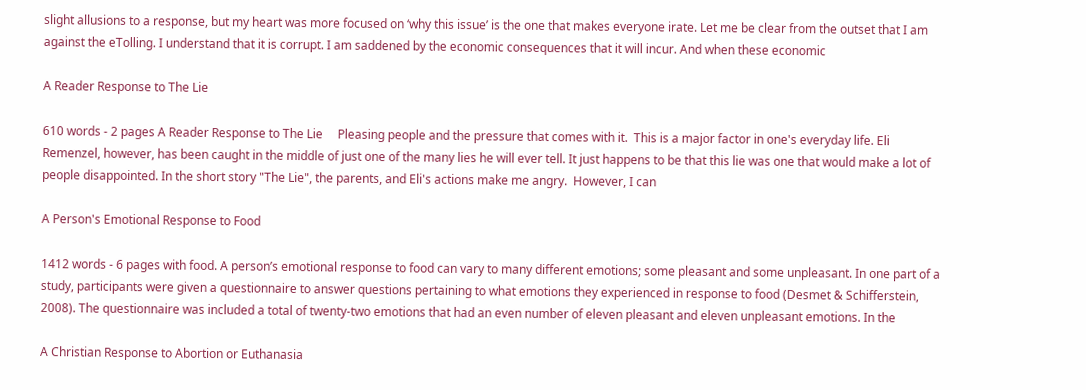slight allusions to a response, but my heart was more focused on ‘why this issue’ is the one that makes everyone irate. Let me be clear from the outset that I am against the eTolling. I understand that it is corrupt. I am saddened by the economic consequences that it will incur. And when these economic

A Reader Response to The Lie

610 words - 2 pages A Reader Response to The Lie     Pleasing people and the pressure that comes with it.  This is a major factor in one's everyday life. Eli Remenzel, however, has been caught in the middle of just one of the many lies he will ever tell. It just happens to be that this lie was one that would make a lot of people disappointed. In the short story "The Lie", the parents, and Eli's actions make me angry.  However, I can

A Person's Emotional Response to Food

1412 words - 6 pages with food. A person’s emotional response to food can vary to many different emotions; some pleasant and some unpleasant. In one part of a study, participants were given a questionnaire to answer questions pertaining to what emotions they experienced in response to food (Desmet & Schifferstein, 2008). The questionnaire was included a total of twenty-two emotions that had an even number of eleven pleasant and eleven unpleasant emotions. In the

A Christian Response to Abortion or Euthanasia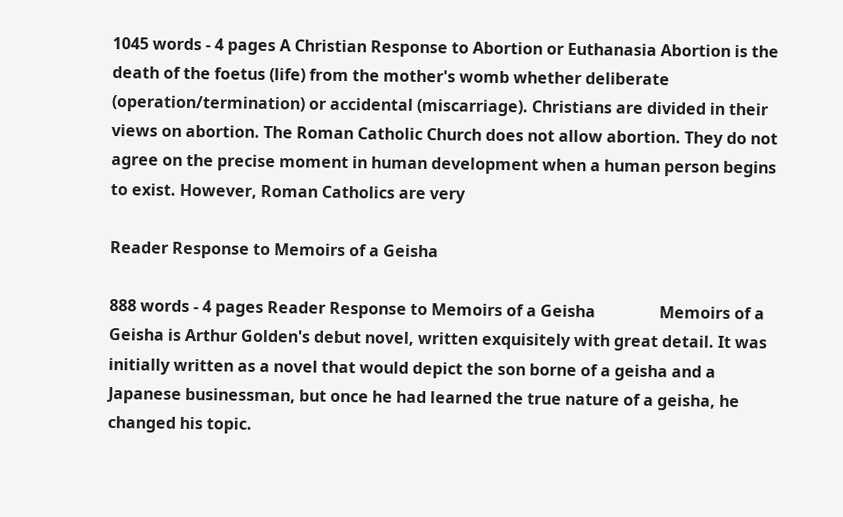1045 words - 4 pages A Christian Response to Abortion or Euthanasia Abortion is the death of the foetus (life) from the mother's womb whether deliberate (operation/termination) or accidental (miscarriage). Christians are divided in their views on abortion. The Roman Catholic Church does not allow abortion. They do not agree on the precise moment in human development when a human person begins to exist. However, Roman Catholics are very

Reader Response to Memoirs of a Geisha

888 words - 4 pages Reader Response to Memoirs of a Geisha                Memoirs of a Geisha is Arthur Golden's debut novel, written exquisitely with great detail. It was initially written as a novel that would depict the son borne of a geisha and a Japanese businessman, but once he had learned the true nature of a geisha, he changed his topic.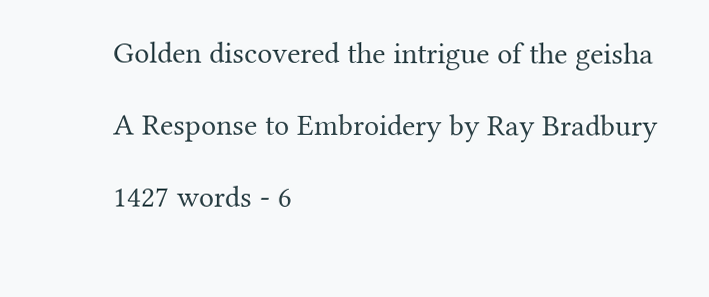Golden discovered the intrigue of the geisha

A Response to Embroidery by Ray Bradbury

1427 words - 6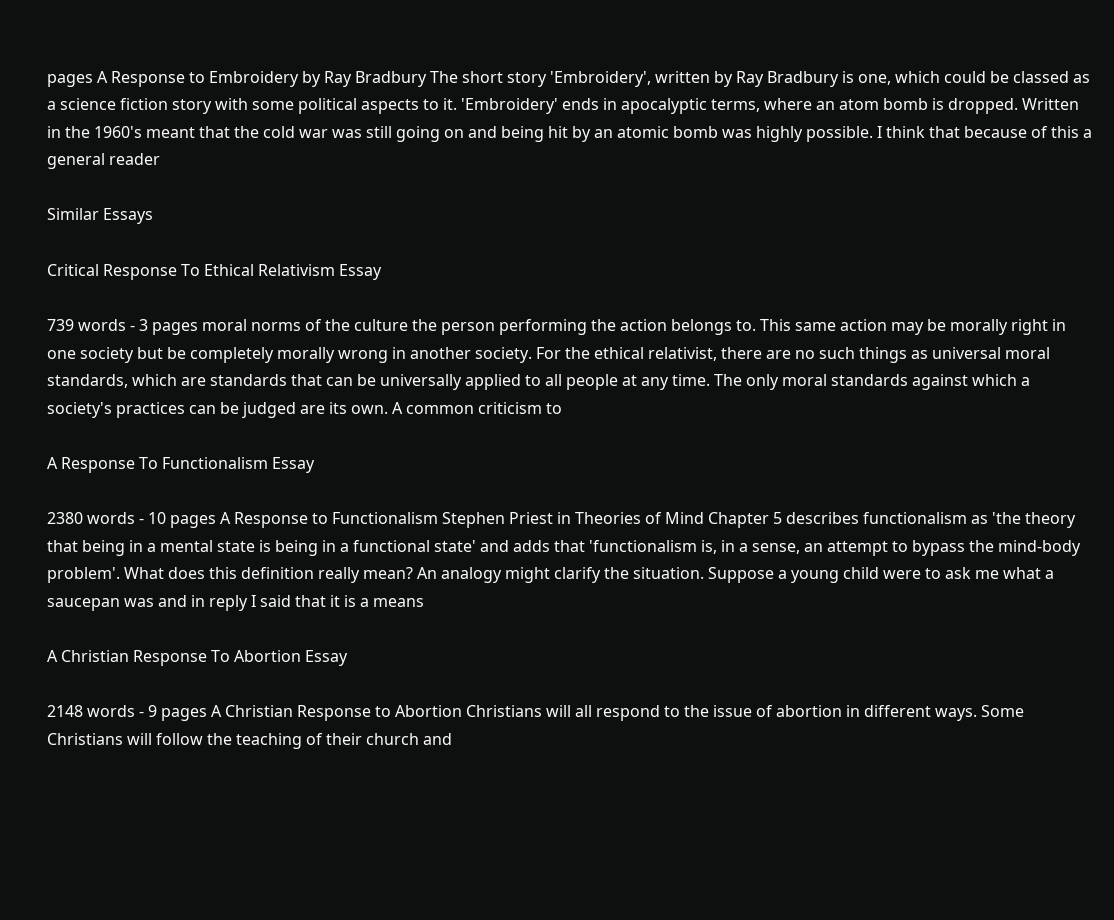pages A Response to Embroidery by Ray Bradbury The short story 'Embroidery', written by Ray Bradbury is one, which could be classed as a science fiction story with some political aspects to it. 'Embroidery' ends in apocalyptic terms, where an atom bomb is dropped. Written in the 1960's meant that the cold war was still going on and being hit by an atomic bomb was highly possible. I think that because of this a general reader

Similar Essays

Critical Response To Ethical Relativism Essay

739 words - 3 pages moral norms of the culture the person performing the action belongs to. This same action may be morally right in one society but be completely morally wrong in another society. For the ethical relativist, there are no such things as universal moral standards, which are standards that can be universally applied to all people at any time. The only moral standards against which a society's practices can be judged are its own. A common criticism to

A Response To Functionalism Essay

2380 words - 10 pages A Response to Functionalism Stephen Priest in Theories of Mind Chapter 5 describes functionalism as 'the theory that being in a mental state is being in a functional state' and adds that 'functionalism is, in a sense, an attempt to bypass the mind-body problem'. What does this definition really mean? An analogy might clarify the situation. Suppose a young child were to ask me what a saucepan was and in reply I said that it is a means

A Christian Response To Abortion Essay

2148 words - 9 pages A Christian Response to Abortion Christians will all respond to the issue of abortion in different ways. Some Christians will follow the teaching of their church and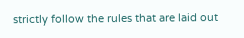strictly follow the rules that are laid out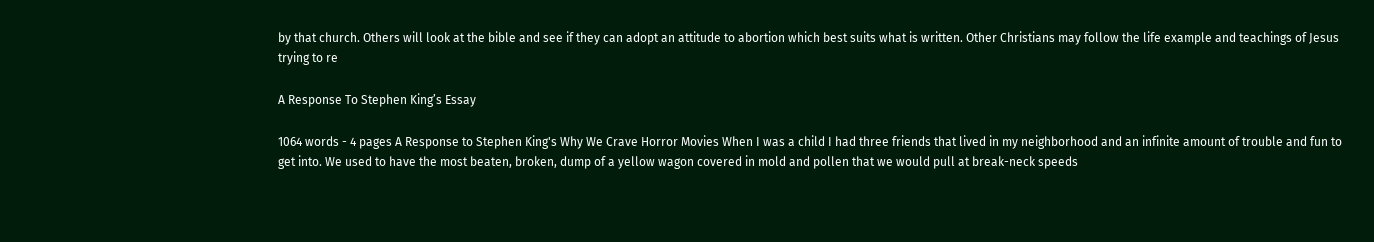by that church. Others will look at the bible and see if they can adopt an attitude to abortion which best suits what is written. Other Christians may follow the life example and teachings of Jesus trying to re

A Response To Stephen King’s Essay

1064 words - 4 pages A Response to Stephen King's Why We Crave Horror Movies When I was a child I had three friends that lived in my neighborhood and an infinite amount of trouble and fun to get into. We used to have the most beaten, broken, dump of a yellow wagon covered in mold and pollen that we would pull at break-neck speeds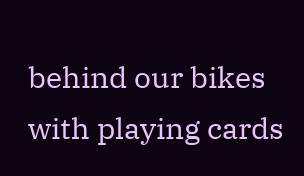behind our bikes with playing cards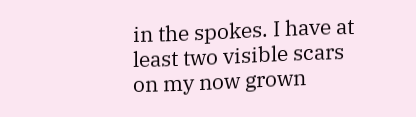in the spokes. I have at least two visible scars on my now grown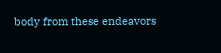body from these endeavors